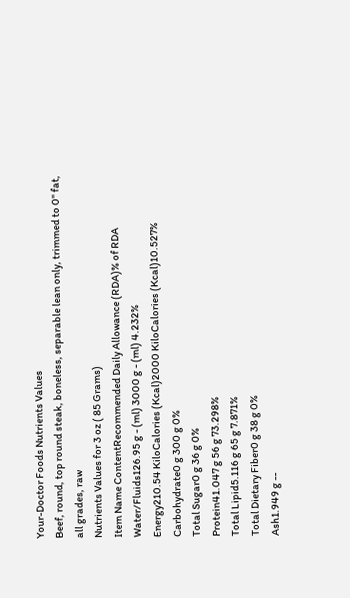Your-Doctor Foods Nutrients Values
Beef, round, top round steak, boneless, separable lean only, trimmed to 0" fat, all grades, raw
Nutrients Values for 3 oz ( 85 Grams)
Item Name ContentRecommended Daily Allowance (RDA)% of RDA
Water/Fluids126.95 g - (ml) 3000 g - (ml) 4.232%
Energy210.54 KiloCalories (Kcal)2000 KiloCalories (Kcal)10.527%
Carbohydrate0 g 300 g 0%
Total Sugar0 g 36 g 0%
Protein41.047 g 56 g 73.298%
Total Lipid5.116 g 65 g 7.871%
Total Dietary Fiber0 g 38 g 0%
Ash1.949 g --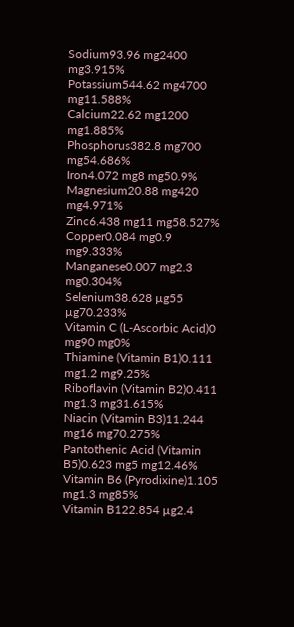Sodium93.96 mg2400 mg3.915%
Potassium544.62 mg4700 mg11.588%
Calcium22.62 mg1200 mg1.885%
Phosphorus382.8 mg700 mg54.686%
Iron4.072 mg8 mg50.9%
Magnesium20.88 mg420 mg4.971%
Zinc6.438 mg11 mg58.527%
Copper0.084 mg0.9 mg9.333%
Manganese0.007 mg2.3 mg0.304%
Selenium38.628 µg55 µg70.233%
Vitamin C (L-Ascorbic Acid)0 mg90 mg0%
Thiamine (Vitamin B1)0.111 mg1.2 mg9.25%
Riboflavin (Vitamin B2)0.411 mg1.3 mg31.615%
Niacin (Vitamin B3)11.244 mg16 mg70.275%
Pantothenic Acid (Vitamin B5)0.623 mg5 mg12.46%
Vitamin B6 (Pyrodixine)1.105 mg1.3 mg85%
Vitamin B122.854 µg2.4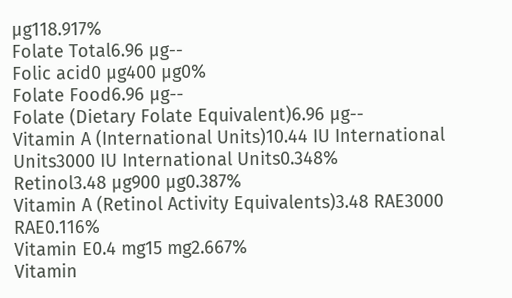µg118.917%
Folate Total6.96 µg--
Folic acid0 µg400 µg0%
Folate Food6.96 µg--
Folate (Dietary Folate Equivalent)6.96 µg--
Vitamin A (International Units)10.44 IU International Units3000 IU International Units0.348%
Retinol3.48 µg900 µg0.387%
Vitamin A (Retinol Activity Equivalents)3.48 RAE3000 RAE0.116%
Vitamin E0.4 mg15 mg2.667%
Vitamin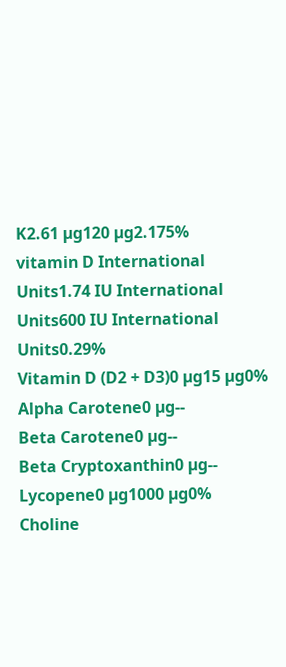K2.61 µg120 µg2.175%
vitamin D International Units1.74 IU International Units600 IU International Units0.29%
Vitamin D (D2 + D3)0 µg15 µg0%
Alpha Carotene0 µg--
Beta Carotene0 µg--
Beta Cryptoxanthin0 µg--
Lycopene0 µg1000 µg0%
Choline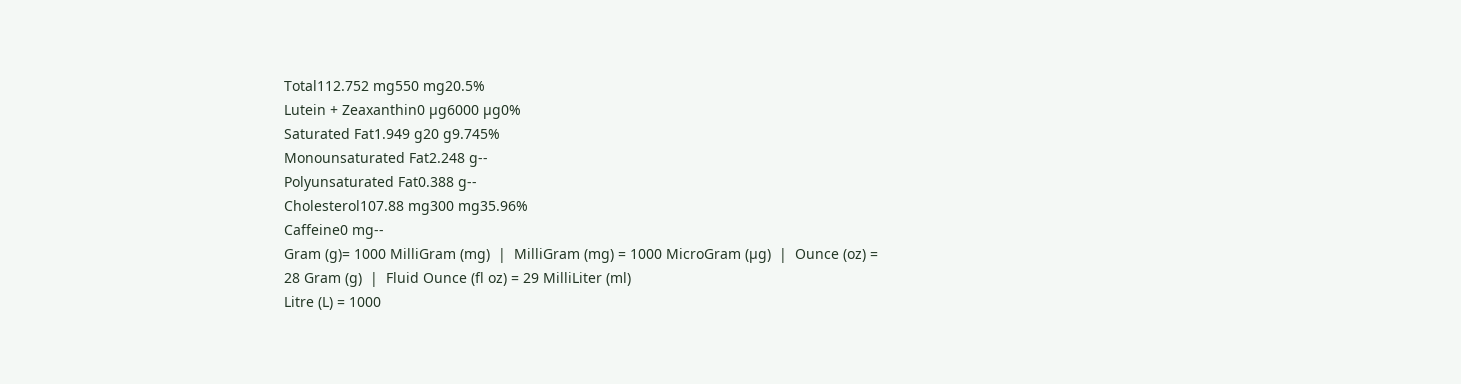Total112.752 mg550 mg20.5%
Lutein + Zeaxanthin0 µg6000 µg0%
Saturated Fat1.949 g20 g9.745%
Monounsaturated Fat2.248 g--
Polyunsaturated Fat0.388 g--
Cholesterol107.88 mg300 mg35.96%
Caffeine0 mg--
Gram (g)= 1000 MilliGram (mg)  |  MilliGram (mg) = 1000 MicroGram (µg)  |  Ounce (oz) = 28 Gram (g)  |  Fluid Ounce (fl oz) = 29 MilliLiter (ml)
Litre (L) = 1000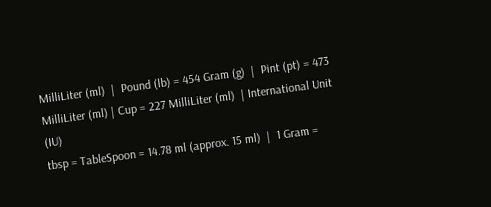MilliLiter (ml)  |  Pound (lb) = 454 Gram (g)  |  Pint (pt) = 473 MilliLiter (ml) | Cup = 227 MilliLiter (ml)  | International Unit (IU)
tbsp = TableSpoon = 14.78 ml (approx. 15 ml)  |  1 Gram =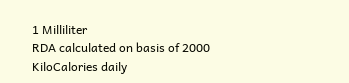1 Milliliter
RDA calculated on basis of 2000 KiloCalories daily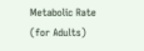Metabolic Rate (for Adults)